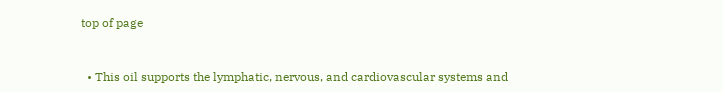top of page


  • This oil supports the lymphatic, nervous, and cardiovascular systems and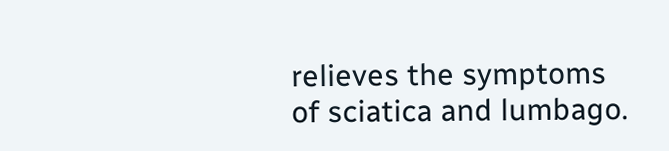relieves the symptoms of sciatica and lumbago.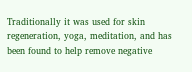Traditionally it was used for skin regeneration, yoga, meditation, and has been found to help remove negative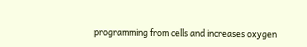programming from cells and increases oxygen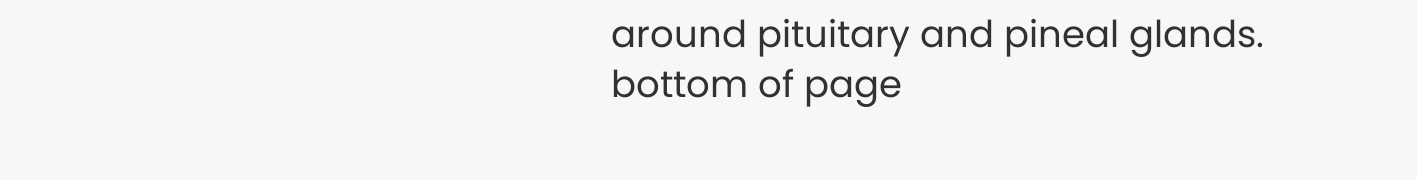around pituitary and pineal glands.
bottom of page